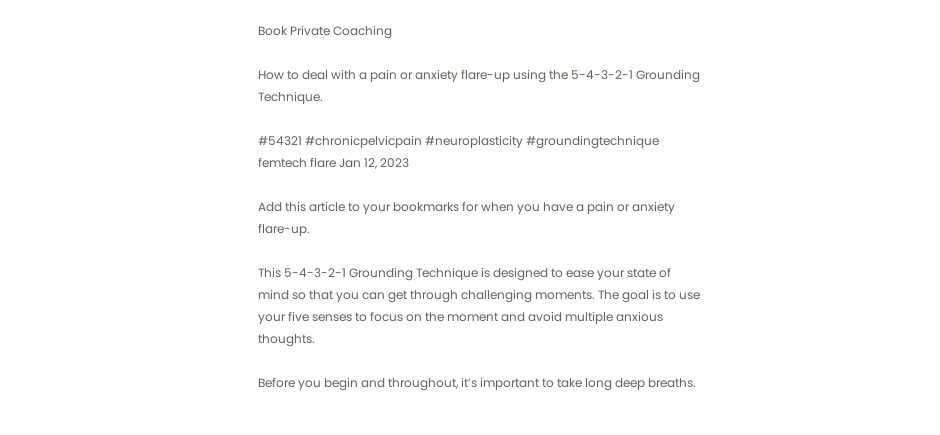Book Private Coaching

How to deal with a pain or anxiety flare-up using the 5-4-3-2-1 Grounding Technique.

#54321 #chronicpelvicpain #neuroplasticity #groundingtechnique femtech flare Jan 12, 2023

Add this article to your bookmarks for when you have a pain or anxiety flare-up.

This 5-4-3-2-1 Grounding Technique is designed to ease your state of mind so that you can get through challenging moments. The goal is to use your five senses to focus on the moment and avoid multiple anxious thoughts.

Before you begin and throughout, it’s important to take long deep breaths.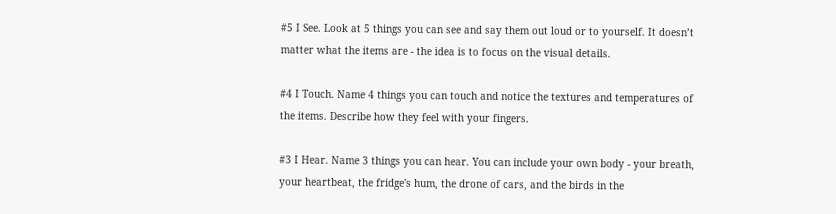#5 I See. Look at 5 things you can see and say them out loud or to yourself. It doesn’t matter what the items are - the idea is to focus on the visual details.

#4 I Touch. Name 4 things you can touch and notice the textures and temperatures of the items. Describe how they feel with your fingers.

#3 I Hear. Name 3 things you can hear. You can include your own body - your breath, your heartbeat, the fridge's hum, the drone of cars, and the birds in the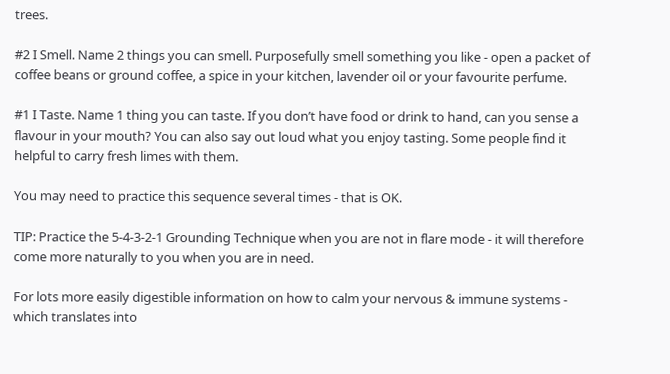trees.

#2 I Smell. Name 2 things you can smell. Purposefully smell something you like - open a packet of coffee beans or ground coffee, a spice in your kitchen, lavender oil or your favourite perfume.

#1 I Taste. Name 1 thing you can taste. If you don’t have food or drink to hand, can you sense a flavour in your mouth? You can also say out loud what you enjoy tasting. Some people find it helpful to carry fresh limes with them.

You may need to practice this sequence several times - that is OK.

TIP: Practice the 5-4-3-2-1 Grounding Technique when you are not in flare mode - it will therefore come more naturally to you when you are in need.

For lots more easily digestible information on how to calm your nervous & immune systems - which translates into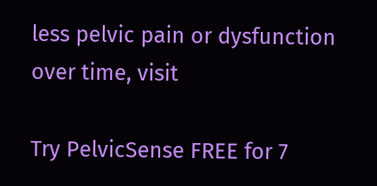less pelvic pain or dysfunction over time, visit

Try PelvicSense FREE for 7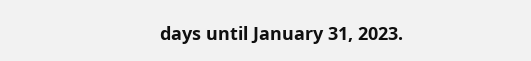days until January 31, 2023.